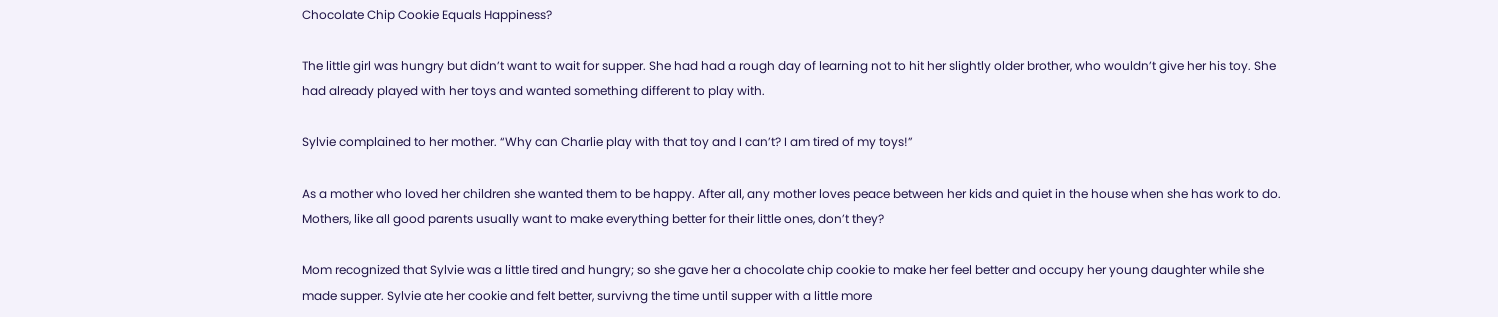Chocolate Chip Cookie Equals Happiness?

The little girl was hungry but didn’t want to wait for supper. She had had a rough day of learning not to hit her slightly older brother, who wouldn’t give her his toy. She had already played with her toys and wanted something different to play with.

Sylvie complained to her mother. “Why can Charlie play with that toy and I can’t? I am tired of my toys!”

As a mother who loved her children she wanted them to be happy. After all, any mother loves peace between her kids and quiet in the house when she has work to do. Mothers, like all good parents usually want to make everything better for their little ones, don’t they?

Mom recognized that Sylvie was a little tired and hungry; so she gave her a chocolate chip cookie to make her feel better and occupy her young daughter while she made supper. Sylvie ate her cookie and felt better, survivng the time until supper with a little more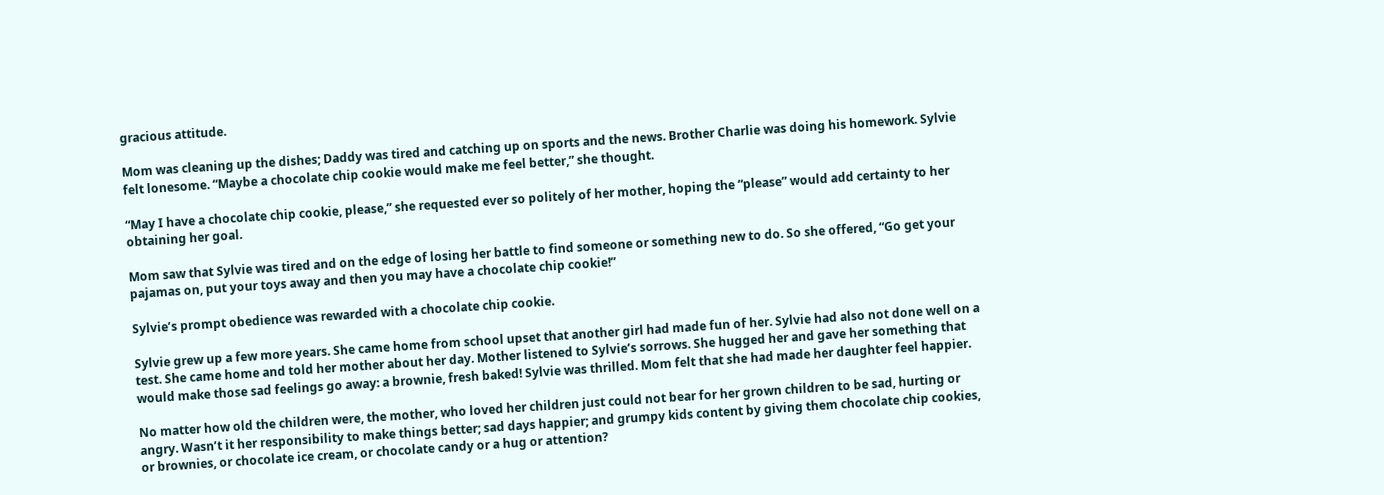gracious attitude.

Mom was cleaning up the dishes; Daddy was tired and catching up on sports and the news. Brother Charlie was doing his homework. Sylvie felt lonesome. “Maybe a chocolate chip cookie would make me feel better,” she thought.

“May I have a chocolate chip cookie, please,” she requested ever so politely of her mother, hoping the “please” would add certainty to her obtaining her goal.

Mom saw that Sylvie was tired and on the edge of losing her battle to find someone or something new to do. So she offered, “Go get your pajamas on, put your toys away and then you may have a chocolate chip cookie!”

Sylvie’s prompt obedience was rewarded with a chocolate chip cookie.

Sylvie grew up a few more years. She came home from school upset that another girl had made fun of her. Sylvie had also not done well on a test. She came home and told her mother about her day. Mother listened to Sylvie’s sorrows. She hugged her and gave her something that would make those sad feelings go away: a brownie, fresh baked! Sylvie was thrilled. Mom felt that she had made her daughter feel happier.

No matter how old the children were, the mother, who loved her children just could not bear for her grown children to be sad, hurting or angry. Wasn’t it her responsibility to make things better; sad days happier; and grumpy kids content by giving them chocolate chip cookies, or brownies, or chocolate ice cream, or chocolate candy or a hug or attention?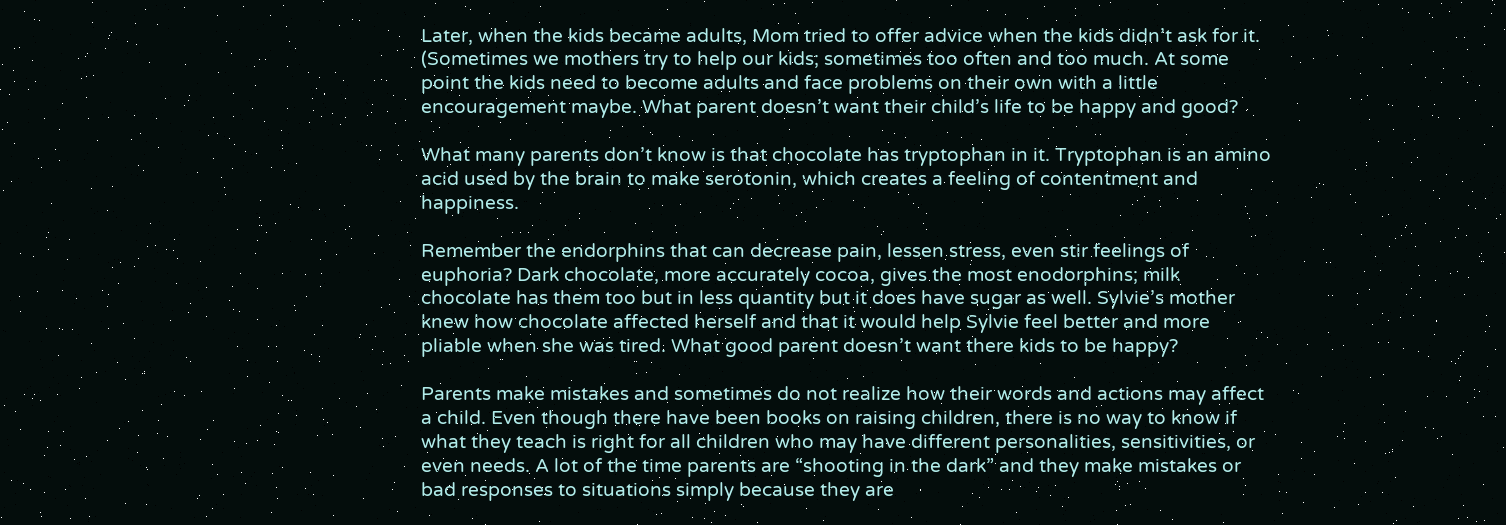Later, when the kids became adults, Mom tried to offer advice when the kids didn’t ask for it. (Sometimes we mothers try to help our kids; sometimes too often and too much. At some point the kids need to become adults and face problems on their own with a little encouragement maybe. What parent doesn’t want their child’s life to be happy and good?

What many parents don’t know is that chocolate has tryptophan in it. Tryptophan is an amino acid used by the brain to make serotonin, which creates a feeling of contentment and happiness.

Remember the endorphins that can decrease pain, lessen stress, even stir feelings of euphoria? Dark chocolate, more accurately cocoa, gives the most enodorphins; milk chocolate has them too but in less quantity but it does have sugar as well. Sylvie’s mother knew how chocolate affected herself and that it would help Sylvie feel better and more pliable when she was tired. What good parent doesn’t want there kids to be happy?

Parents make mistakes and sometimes do not realize how their words and actions may affect a child. Even though there have been books on raising children, there is no way to know if what they teach is right for all children who may have different personalities, sensitivities, or even needs. A lot of the time parents are “shooting in the dark” and they make mistakes or bad responses to situations simply because they are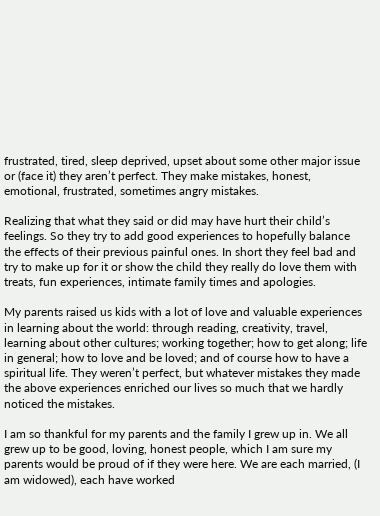frustrated, tired, sleep deprived, upset about some other major issue or (face it) they aren’t perfect. They make mistakes, honest, emotional, frustrated, sometimes angry mistakes.

Realizing that what they said or did may have hurt their child’s feelings. So they try to add good experiences to hopefully balance the effects of their previous painful ones. In short they feel bad and try to make up for it or show the child they really do love them with treats, fun experiences, intimate family times and apologies.

My parents raised us kids with a lot of love and valuable experiences in learning about the world: through reading, creativity, travel, learning about other cultures; working together; how to get along; life in general; how to love and be loved; and of course how to have a spiritual life. They weren’t perfect, but whatever mistakes they made the above experiences enriched our lives so much that we hardly noticed the mistakes.

I am so thankful for my parents and the family I grew up in. We all grew up to be good, loving, honest people, which I am sure my parents would be proud of if they were here. We are each married, (I am widowed), each have worked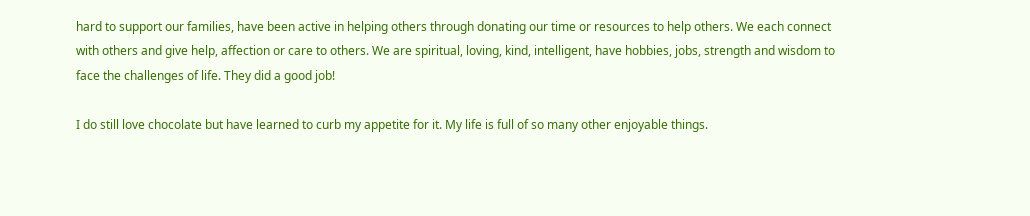hard to support our families, have been active in helping others through donating our time or resources to help others. We each connect with others and give help, affection or care to others. We are spiritual, loving, kind, intelligent, have hobbies, jobs, strength and wisdom to face the challenges of life. They did a good job!

I do still love chocolate but have learned to curb my appetite for it. My life is full of so many other enjoyable things.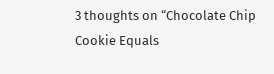3 thoughts on “Chocolate Chip Cookie Equals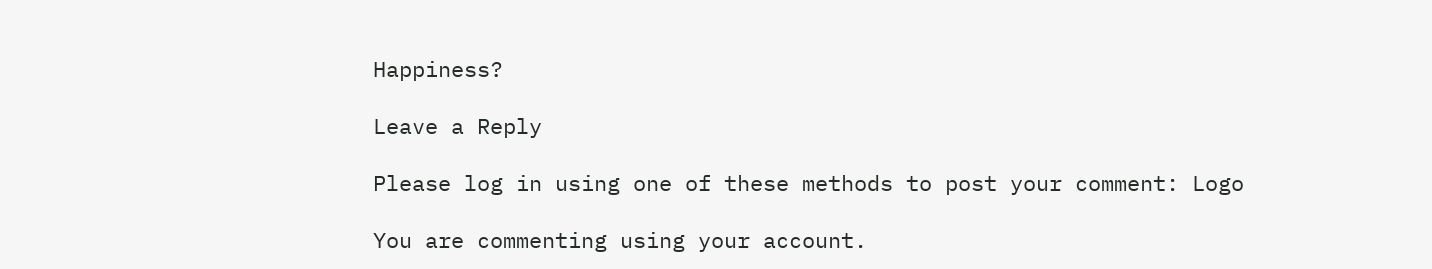Happiness?

Leave a Reply

Please log in using one of these methods to post your comment: Logo

You are commenting using your account.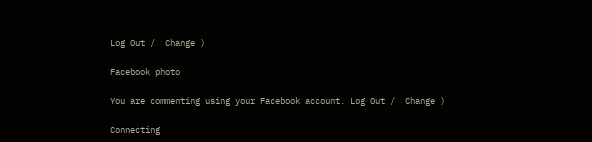Log Out /  Change )

Facebook photo

You are commenting using your Facebook account. Log Out /  Change )

Connecting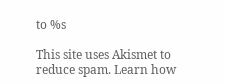to %s

This site uses Akismet to reduce spam. Learn how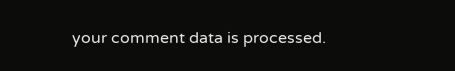your comment data is processed.